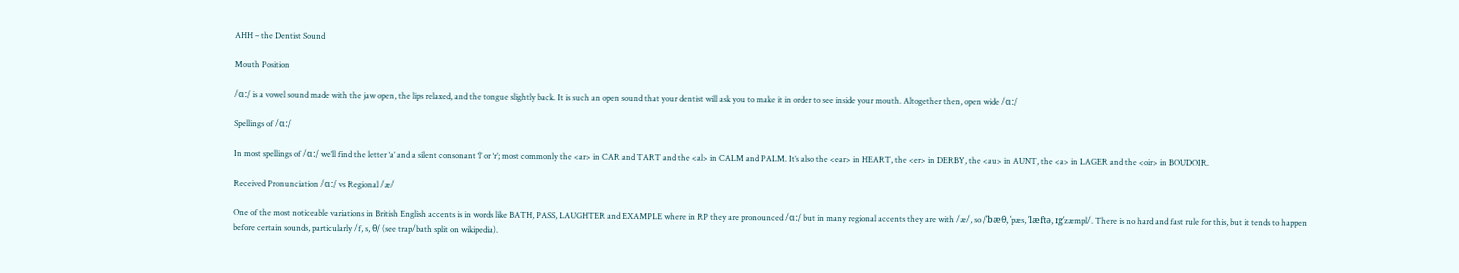AHH – the Dentist Sound

Mouth Position

/ɑː/ is a vowel sound made with the jaw open, the lips relaxed, and the tongue slightly back. It is such an open sound that your dentist will ask you to make it in order to see inside your mouth. Altogether then, open wide /ɑː/

Spellings of /ɑː/

In most spellings of /ɑː/ we’ll find the letter ‘a’ and a silent consonant ‘l’ or ‘r’; most commonly the <ar> in CAR and TART and the <al> in CALM and PALM. It’s also the <ear> in HEART, the <er> in DERBY, the <au> in AUNT, the <a> in LAGER and the <oir> in BOUDOIR.

Received Pronunciation /ɑː/ vs Regional /æ/

One of the most noticeable variations in British English accents is in words like BATH, PASS, LAUGHTER and EXAMPLE where in RP they are pronounced /ɑː/ but in many regional accents they are with /æ/, so /ˈbæθ, ˈpæs, ˈlæftə, ɪgˈzæmpl/. There is no hard and fast rule for this, but it tends to happen before certain sounds, particularly /f, s, θ/ (see trap/bath split on wikipedia).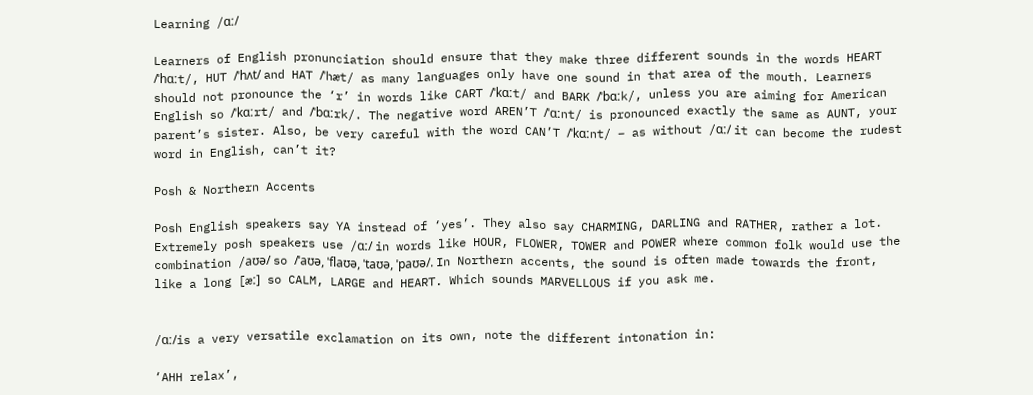Learning /ɑː/

Learners of English pronunciation should ensure that they make three different sounds in the words HEART /ˈhɑːt/, HUT /ˈhʌt/ and HAT /ˈhæt/ as many languages only have one sound in that area of the mouth. Learners should not pronounce the ‘r’ in words like CART /ˈkɑːt/ and BARK /ˈbɑːk/, unless you are aiming for American English so /ˈkɑːrt/ and /ˈbɑːrk/. The negative word AREN’T /ˈɑːnt/ is pronounced exactly the same as AUNT, your parent’s sister. Also, be very careful with the word CAN’T /ˈkɑːnt/ – as without /ɑː/ it can become the rudest word in English, can’t it?

Posh & Northern Accents

Posh English speakers say YA instead of ‘yes’. They also say CHARMING, DARLING and RATHER, rather a lot. Extremely posh speakers use /ɑː/ in words like HOUR, FLOWER, TOWER and POWER where common folk would use the combination /aʊə/ so /ˈaʊə, ˈflaʊə, ˈtaʊə, ˈpaʊə/. In Northern accents, the sound is often made towards the front, like a long [æː] so CALM, LARGE and HEART. Which sounds MARVELLOUS if you ask me.


/ɑː/is a very versatile exclamation on its own, note the different intonation in:

‘AHH relax’,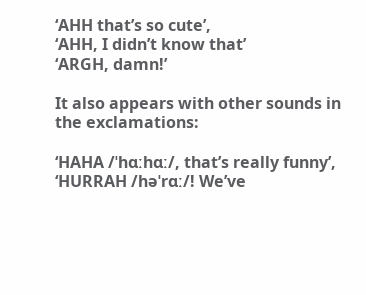‘AHH that’s so cute’,
‘AHH, I didn’t know that’
‘ARGH, damn!’

It also appears with other sounds in the exclamations:

‘HAHA /ˈhɑːhɑː/, that’s really funny’,
‘HURRAH /həˈrɑː/! We’ve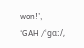won!’,
‘GAH /ˈgɑː/,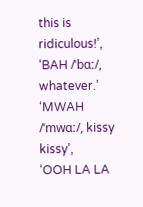this is ridiculous!’,
‘BAH /ˈbɑː/, whatever.’
‘MWAH /ˈmwɑː/, kissy kissy’,
‘OOH LA LA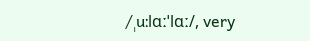/ˌuːlɑːˈlɑː/, very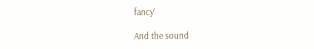fancy’

And the sound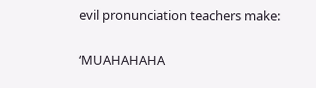evil pronunciation teachers make:

‘MUAHAHAHA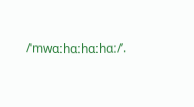/ˈmwɑːhɑːhɑːhɑː/’.